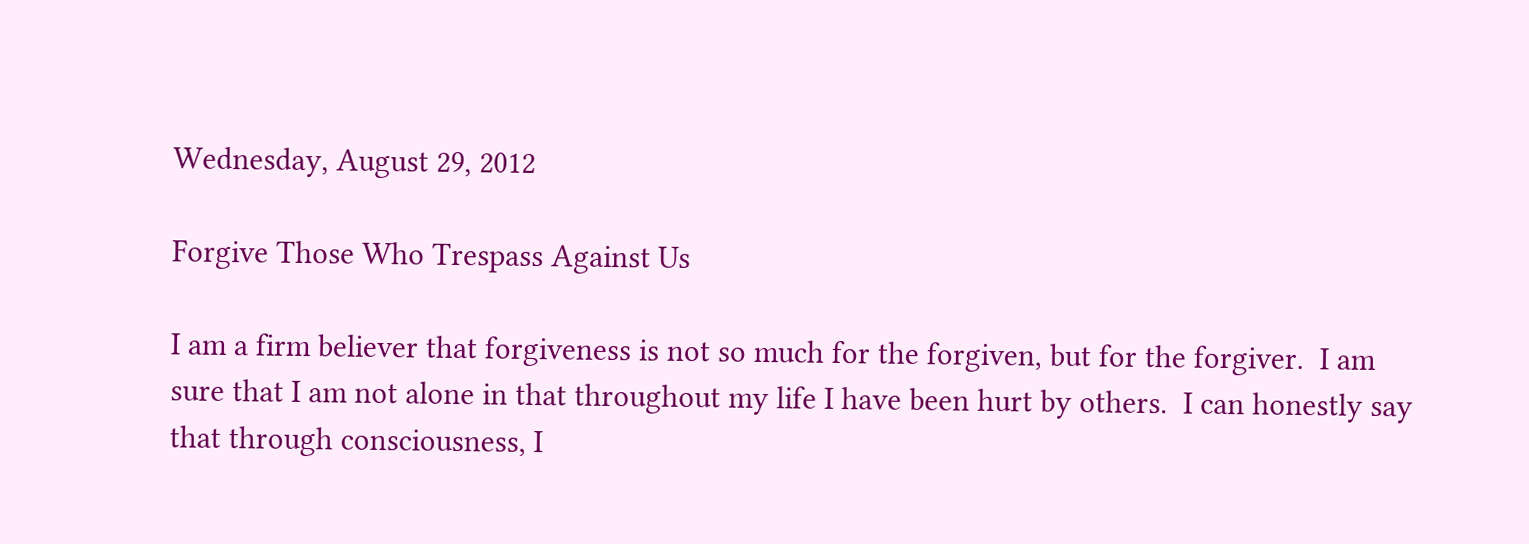Wednesday, August 29, 2012

Forgive Those Who Trespass Against Us

I am a firm believer that forgiveness is not so much for the forgiven, but for the forgiver.  I am sure that I am not alone in that throughout my life I have been hurt by others.  I can honestly say that through consciousness, I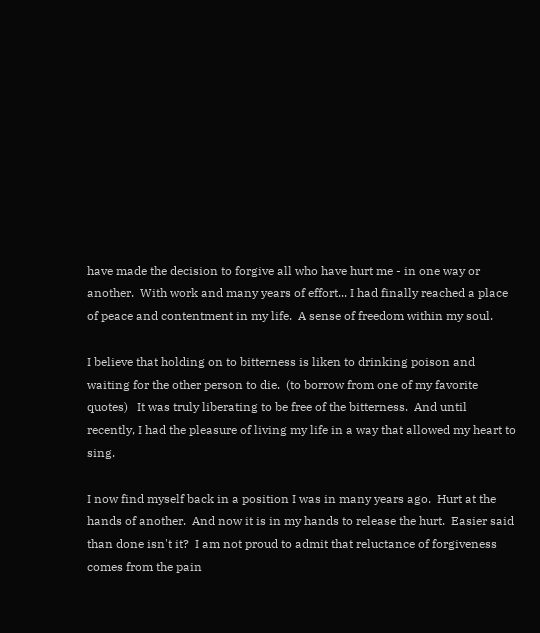have made the decision to forgive all who have hurt me - in one way or another.  With work and many years of effort... I had finally reached a place of peace and contentment in my life.  A sense of freedom within my soul.

I believe that holding on to bitterness is liken to drinking poison and waiting for the other person to die.  (to borrow from one of my favorite quotes)   It was truly liberating to be free of the bitterness.  And until recently, I had the pleasure of living my life in a way that allowed my heart to sing.

I now find myself back in a position I was in many years ago.  Hurt at the hands of another.  And now it is in my hands to release the hurt.  Easier said than done isn't it?  I am not proud to admit that reluctance of forgiveness comes from the pain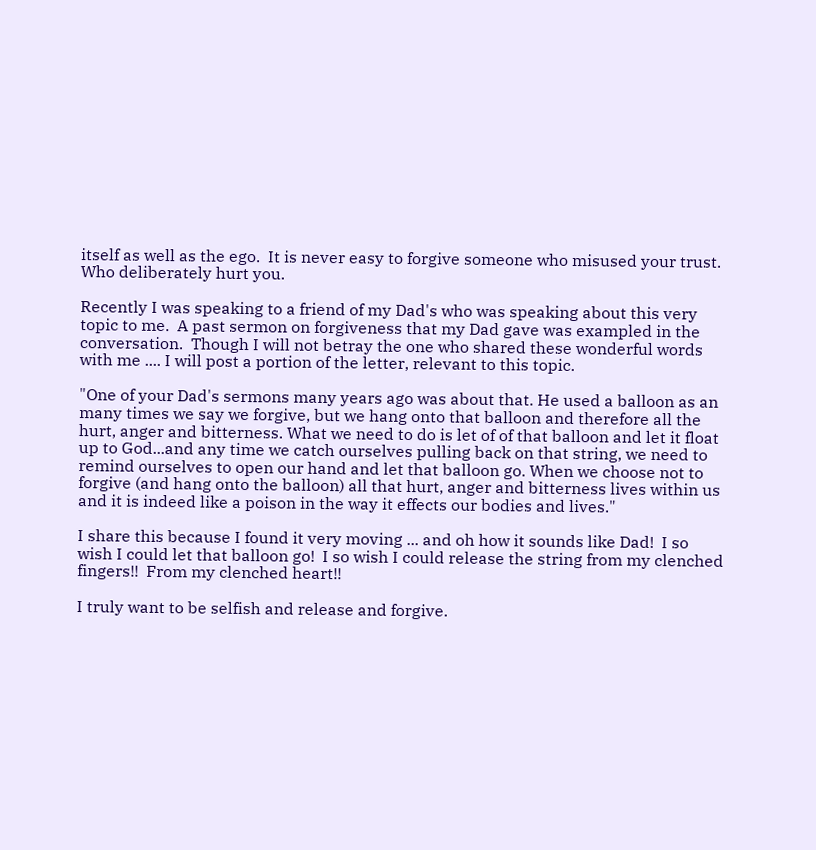itself as well as the ego.  It is never easy to forgive someone who misused your trust.  Who deliberately hurt you.

Recently I was speaking to a friend of my Dad's who was speaking about this very topic to me.  A past sermon on forgiveness that my Dad gave was exampled in the conversation.  Though I will not betray the one who shared these wonderful words with me .... I will post a portion of the letter, relevant to this topic.

"One of your Dad's sermons many years ago was about that. He used a balloon as an many times we say we forgive, but we hang onto that balloon and therefore all the hurt, anger and bitterness. What we need to do is let of of that balloon and let it float up to God...and any time we catch ourselves pulling back on that string, we need to remind ourselves to open our hand and let that balloon go. When we choose not to forgive (and hang onto the balloon) all that hurt, anger and bitterness lives within us and it is indeed like a poison in the way it effects our bodies and lives."

I share this because I found it very moving ... and oh how it sounds like Dad!  I so wish I could let that balloon go!  I so wish I could release the string from my clenched fingers!!  From my clenched heart!!

I truly want to be selfish and release and forgive.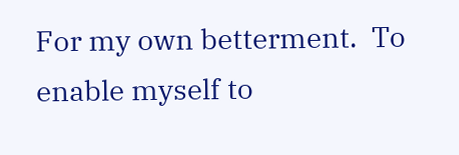For my own betterment.  To enable myself to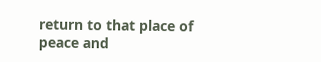return to that place of peace and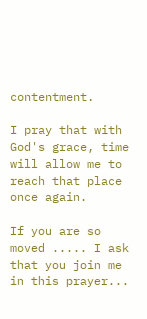contentment.

I pray that with God's grace, time will allow me to reach that place once again.

If you are so moved ..... I ask that you join me in this prayer...